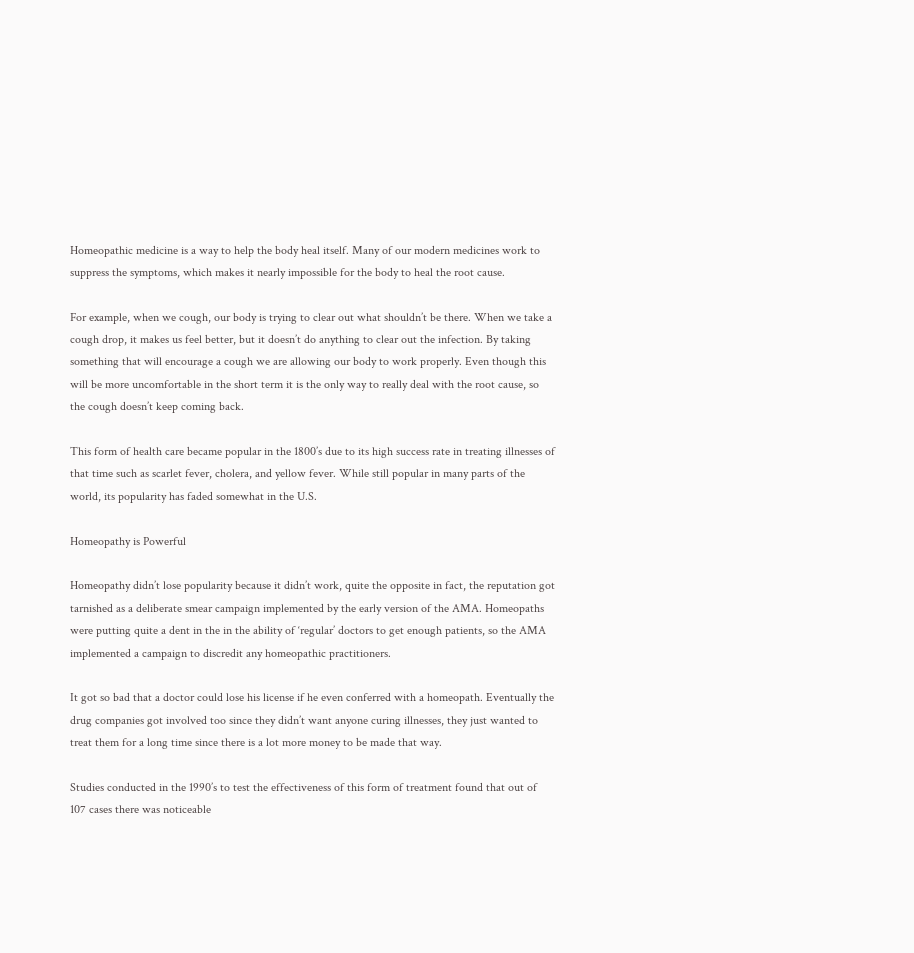Homeopathic medicine is a way to help the body heal itself. Many of our modern medicines work to suppress the symptoms, which makes it nearly impossible for the body to heal the root cause.

For example, when we cough, our body is trying to clear out what shouldn’t be there. When we take a cough drop, it makes us feel better, but it doesn’t do anything to clear out the infection. By taking something that will encourage a cough we are allowing our body to work properly. Even though this will be more uncomfortable in the short term it is the only way to really deal with the root cause, so the cough doesn’t keep coming back.

This form of health care became popular in the 1800’s due to its high success rate in treating illnesses of that time such as scarlet fever, cholera, and yellow fever. While still popular in many parts of the world, its popularity has faded somewhat in the U.S.

Homeopathy is Powerful

Homeopathy didn’t lose popularity because it didn’t work, quite the opposite in fact, the reputation got tarnished as a deliberate smear campaign implemented by the early version of the AMA. Homeopaths were putting quite a dent in the in the ability of ‘regular’ doctors to get enough patients, so the AMA implemented a campaign to discredit any homeopathic practitioners.

It got so bad that a doctor could lose his license if he even conferred with a homeopath. Eventually the drug companies got involved too since they didn’t want anyone curing illnesses, they just wanted to treat them for a long time since there is a lot more money to be made that way.

Studies conducted in the 1990’s to test the effectiveness of this form of treatment found that out of 107 cases there was noticeable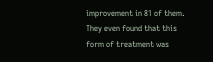improvement in 81 of them. They even found that this form of treatment was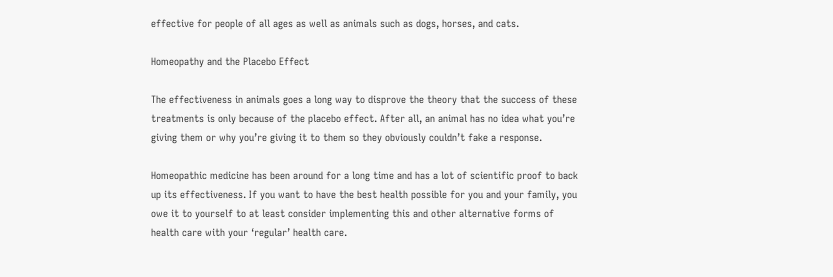effective for people of all ages as well as animals such as dogs, horses, and cats.

Homeopathy and the Placebo Effect

The effectiveness in animals goes a long way to disprove the theory that the success of these treatments is only because of the placebo effect. After all, an animal has no idea what you’re giving them or why you’re giving it to them so they obviously couldn’t fake a response.

Homeopathic medicine has been around for a long time and has a lot of scientific proof to back up its effectiveness. If you want to have the best health possible for you and your family, you owe it to yourself to at least consider implementing this and other alternative forms of health care with your ‘regular’ health care.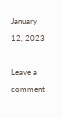January 12, 2023

Leave a comment